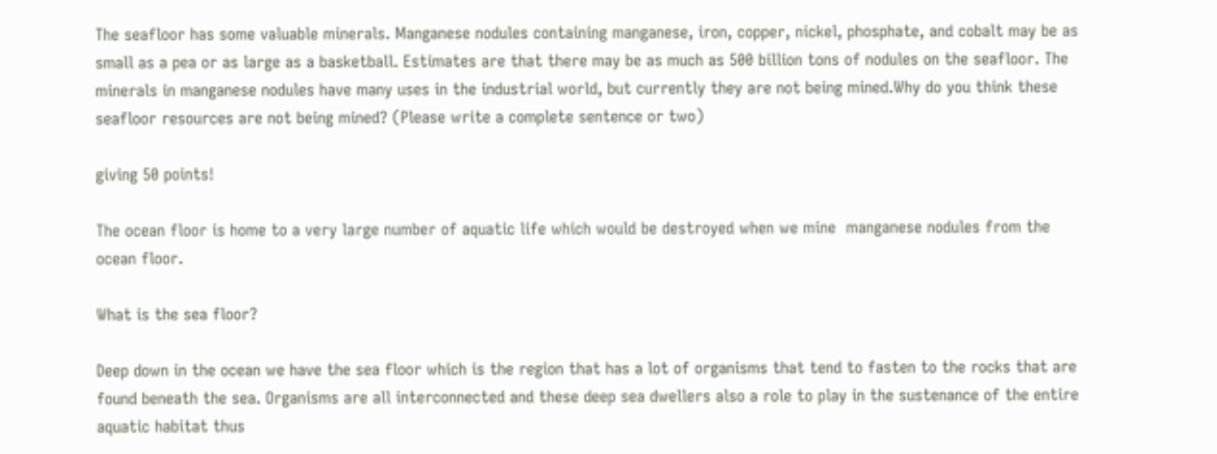The seafloor has some valuable minerals. Manganese nodules containing manganese, iron, copper, nickel, phosphate, and cobalt may be as small as a pea or as large as a basketball. Estimates are that there may be as much as 500 billion tons of nodules on the seafloor. The minerals in manganese nodules have many uses in the industrial world, but currently they are not being mined.Why do you think these seafloor resources are not being mined? (Please write a complete sentence or two)

giving 50 points!

The ocean floor is home to a very large number of aquatic life which would be destroyed when we mine  manganese nodules from the ocean floor.

What is the sea floor?

Deep down in the ocean we have the sea floor which is the region that has a lot of organisms that tend to fasten to the rocks that are found beneath the sea. Organisms are all interconnected and these deep sea dwellers also a role to play in the sustenance of the entire aquatic habitat thus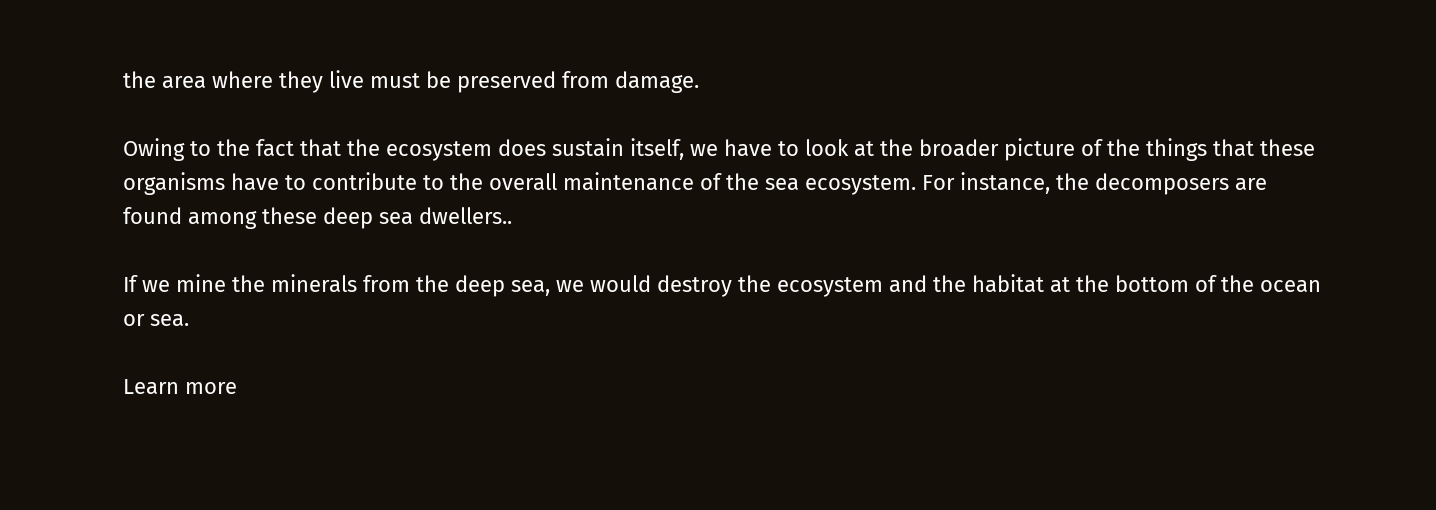the area where they live must be preserved from damage.

Owing to the fact that the ecosystem does sustain itself, we have to look at the broader picture of the things that these organisms have to contribute to the overall maintenance of the sea ecosystem. For instance, the decomposers are found among these deep sea dwellers..

If we mine the minerals from the deep sea, we would destroy the ecosystem and the habitat at the bottom of the ocean or sea.

Learn more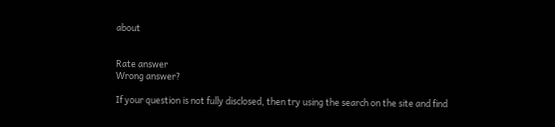about


Rate answer
Wrong answer?

If your question is not fully disclosed, then try using the search on the site and find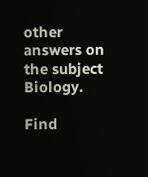other answers on the subject Biology.

Find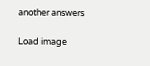another answers

Load image